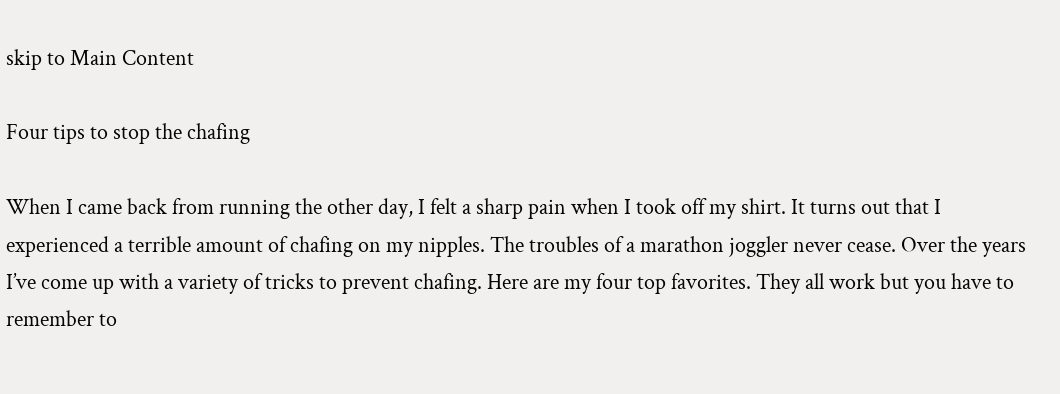skip to Main Content

Four tips to stop the chafing

When I came back from running the other day, I felt a sharp pain when I took off my shirt. It turns out that I experienced a terrible amount of chafing on my nipples. The troubles of a marathon joggler never cease. Over the years I’ve come up with a variety of tricks to prevent chafing. Here are my four top favorites. They all work but you have to remember to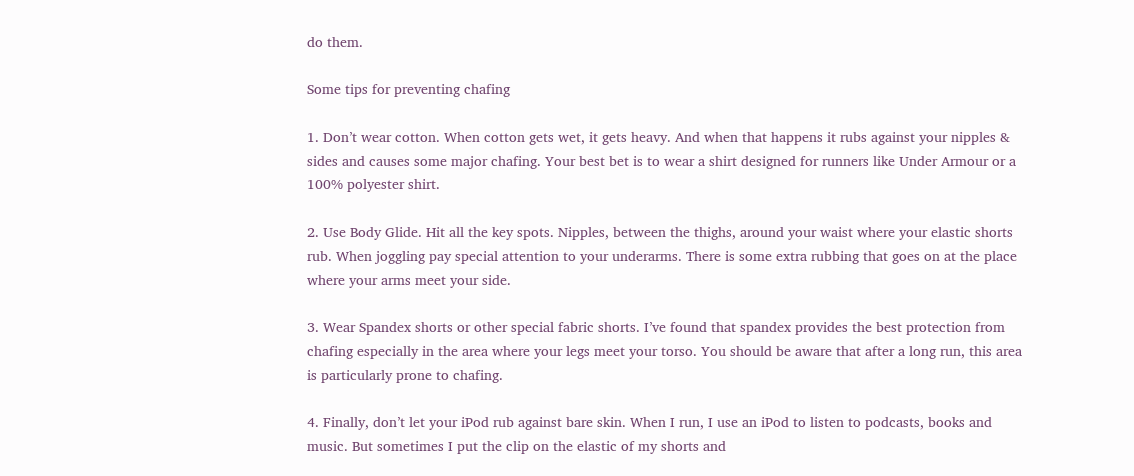do them.

Some tips for preventing chafing

1. Don’t wear cotton. When cotton gets wet, it gets heavy. And when that happens it rubs against your nipples & sides and causes some major chafing. Your best bet is to wear a shirt designed for runners like Under Armour or a 100% polyester shirt.

2. Use Body Glide. Hit all the key spots. Nipples, between the thighs, around your waist where your elastic shorts rub. When joggling pay special attention to your underarms. There is some extra rubbing that goes on at the place where your arms meet your side.

3. Wear Spandex shorts or other special fabric shorts. I’ve found that spandex provides the best protection from chafing especially in the area where your legs meet your torso. You should be aware that after a long run, this area is particularly prone to chafing.

4. Finally, don’t let your iPod rub against bare skin. When I run, I use an iPod to listen to podcasts, books and music. But sometimes I put the clip on the elastic of my shorts and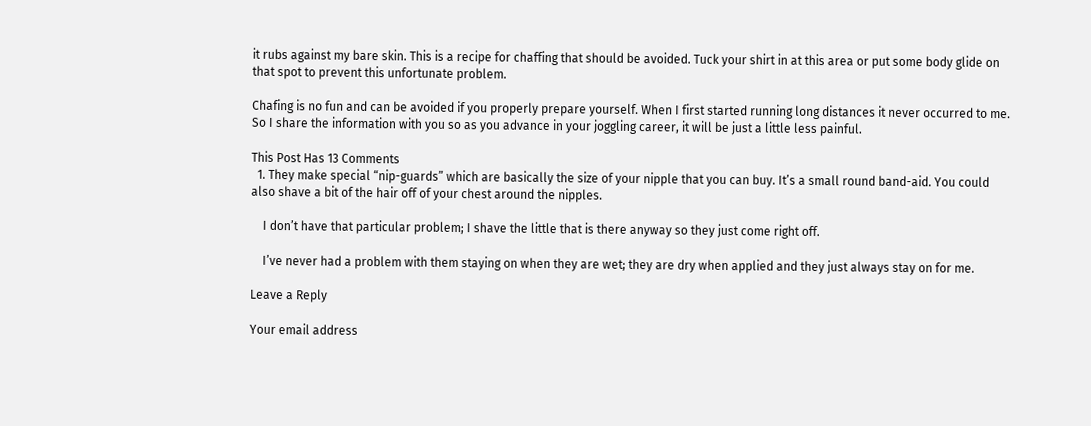it rubs against my bare skin. This is a recipe for chaffing that should be avoided. Tuck your shirt in at this area or put some body glide on that spot to prevent this unfortunate problem.

Chafing is no fun and can be avoided if you properly prepare yourself. When I first started running long distances it never occurred to me. So I share the information with you so as you advance in your joggling career, it will be just a little less painful.

This Post Has 13 Comments
  1. They make special “nip-guards” which are basically the size of your nipple that you can buy. It’s a small round band-aid. You could also shave a bit of the hair off of your chest around the nipples.

    I don’t have that particular problem; I shave the little that is there anyway so they just come right off.

    I’ve never had a problem with them staying on when they are wet; they are dry when applied and they just always stay on for me.

Leave a Reply

Your email address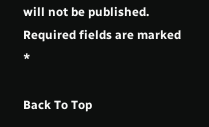will not be published. Required fields are marked *

Back To Top